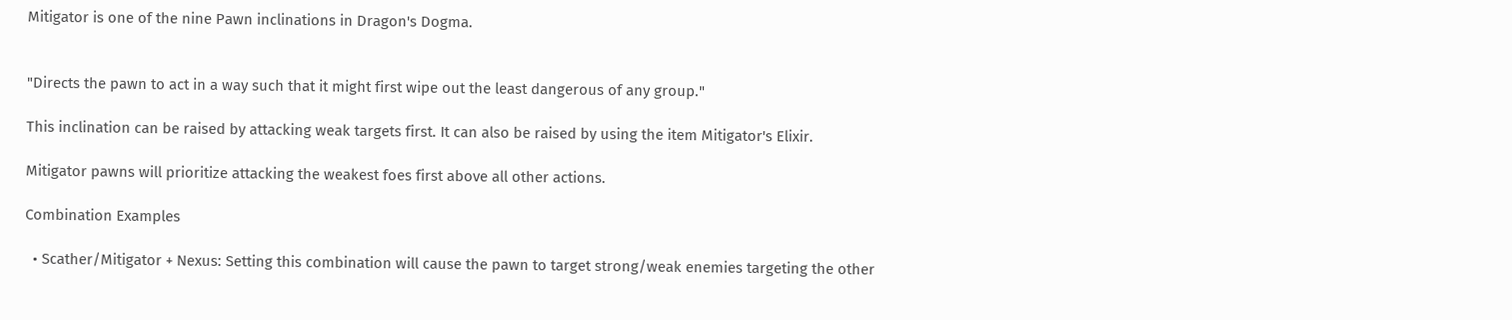Mitigator is one of the nine Pawn inclinations in Dragon's Dogma.


"Directs the pawn to act in a way such that it might first wipe out the least dangerous of any group."

This inclination can be raised by attacking weak targets first. It can also be raised by using the item Mitigator's Elixir.

Mitigator pawns will prioritize attacking the weakest foes first above all other actions.

Combination Examples

  • Scather/Mitigator + Nexus: Setting this combination will cause the pawn to target strong/weak enemies targeting the other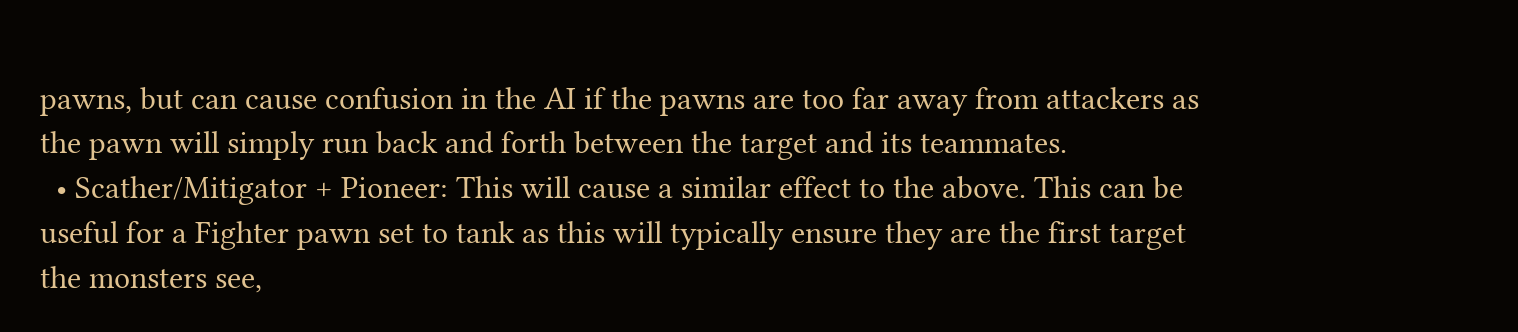pawns, but can cause confusion in the AI if the pawns are too far away from attackers as the pawn will simply run back and forth between the target and its teammates.
  • Scather/Mitigator + Pioneer: This will cause a similar effect to the above. This can be useful for a Fighter pawn set to tank as this will typically ensure they are the first target the monsters see,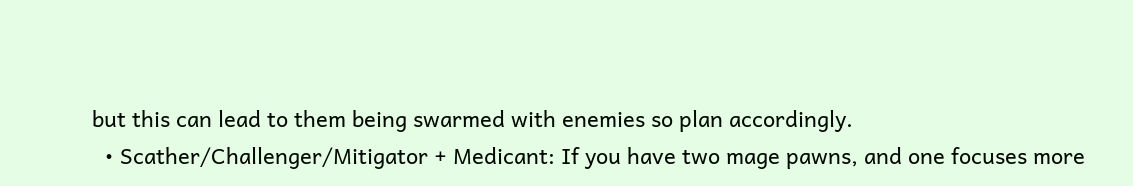but this can lead to them being swarmed with enemies so plan accordingly.
  • Scather/Challenger/Mitigator + Medicant: If you have two mage pawns, and one focuses more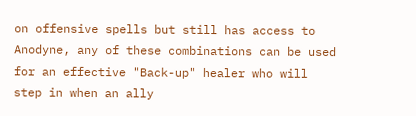on offensive spells but still has access to Anodyne, any of these combinations can be used for an effective "Back-up" healer who will step in when an ally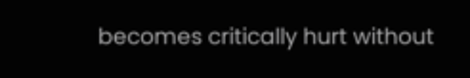becomes critically hurt without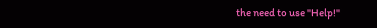the need to use "Help!"